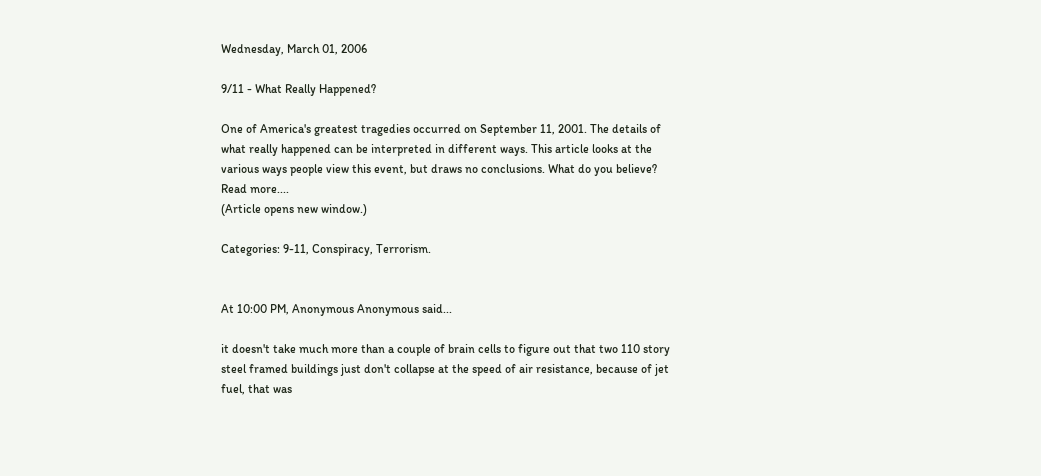Wednesday, March 01, 2006

9/11 - What Really Happened?

One of America's greatest tragedies occurred on September 11, 2001. The details of what really happened can be interpreted in different ways. This article looks at the various ways people view this event, but draws no conclusions. What do you believe?     Read more....
(Article opens new window.)

Categories: 9-11, Conspiracy, Terrorism.


At 10:00 PM, Anonymous Anonymous said...

it doesn't take much more than a couple of brain cells to figure out that two 110 story steel framed buildings just don't collapse at the speed of air resistance, because of jet fuel, that was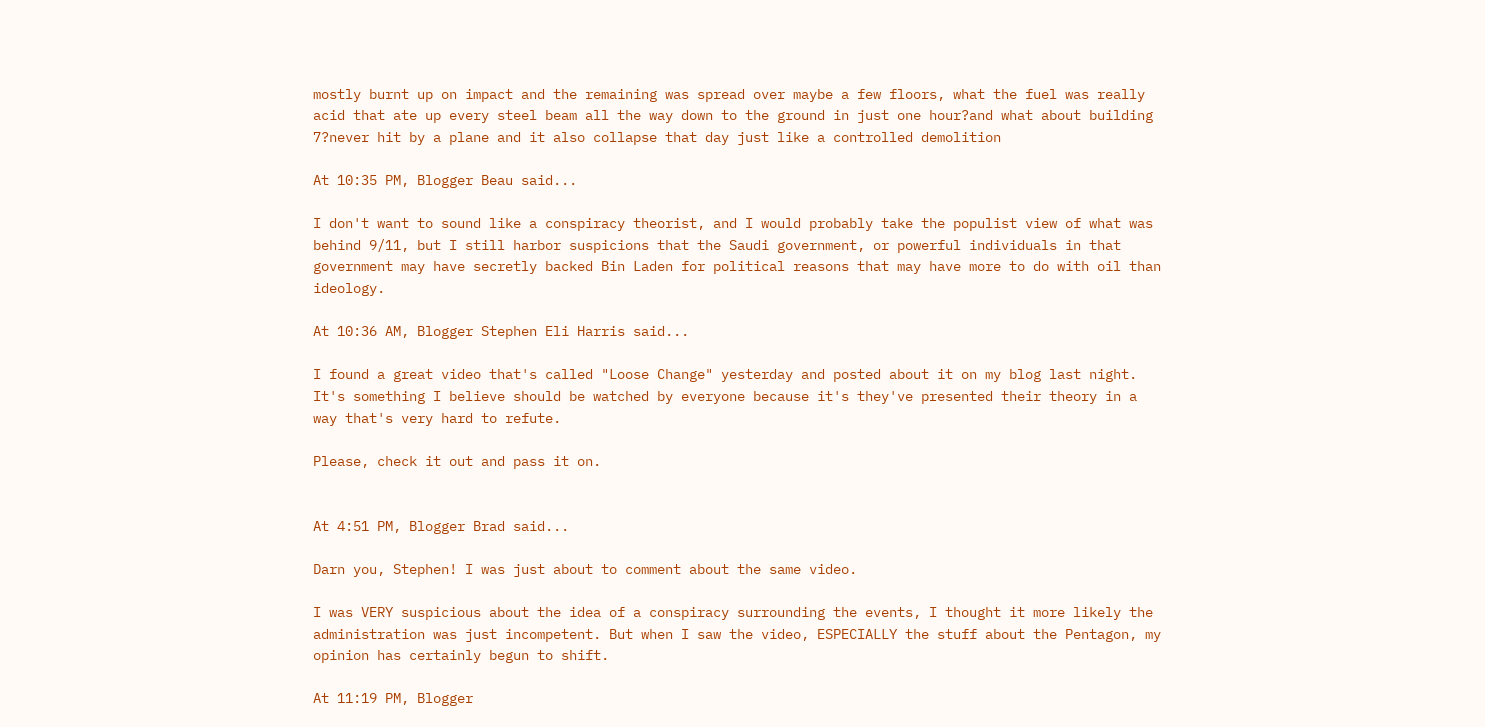mostly burnt up on impact and the remaining was spread over maybe a few floors, what the fuel was really acid that ate up every steel beam all the way down to the ground in just one hour?and what about building 7?never hit by a plane and it also collapse that day just like a controlled demolition

At 10:35 PM, Blogger Beau said...

I don't want to sound like a conspiracy theorist, and I would probably take the populist view of what was behind 9/11, but I still harbor suspicions that the Saudi government, or powerful individuals in that government may have secretly backed Bin Laden for political reasons that may have more to do with oil than ideology.

At 10:36 AM, Blogger Stephen Eli Harris said...

I found a great video that's called "Loose Change" yesterday and posted about it on my blog last night. It's something I believe should be watched by everyone because it's they've presented their theory in a way that's very hard to refute.

Please, check it out and pass it on.


At 4:51 PM, Blogger Brad said...

Darn you, Stephen! I was just about to comment about the same video.

I was VERY suspicious about the idea of a conspiracy surrounding the events, I thought it more likely the administration was just incompetent. But when I saw the video, ESPECIALLY the stuff about the Pentagon, my opinion has certainly begun to shift.

At 11:19 PM, Blogger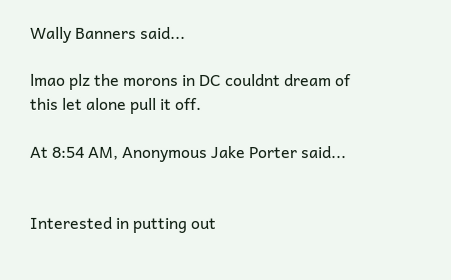Wally Banners said...

lmao plz the morons in DC couldnt dream of this let alone pull it off.

At 8:54 AM, Anonymous Jake Porter said...


Interested in putting out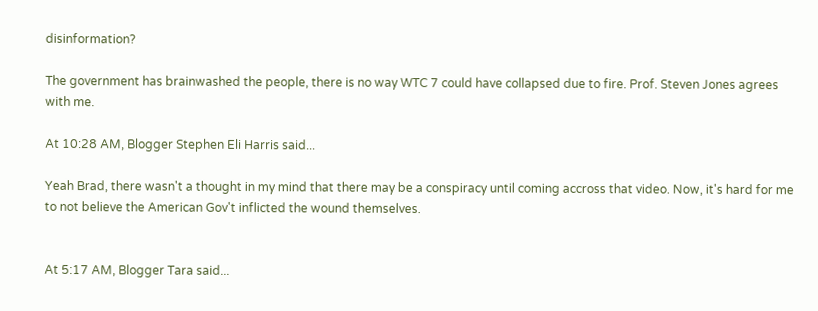disinformation?

The government has brainwashed the people, there is no way WTC 7 could have collapsed due to fire. Prof. Steven Jones agrees with me.

At 10:28 AM, Blogger Stephen Eli Harris said...

Yeah Brad, there wasn't a thought in my mind that there may be a conspiracy until coming accross that video. Now, it's hard for me to not believe the American Gov't inflicted the wound themselves.


At 5:17 AM, Blogger Tara said...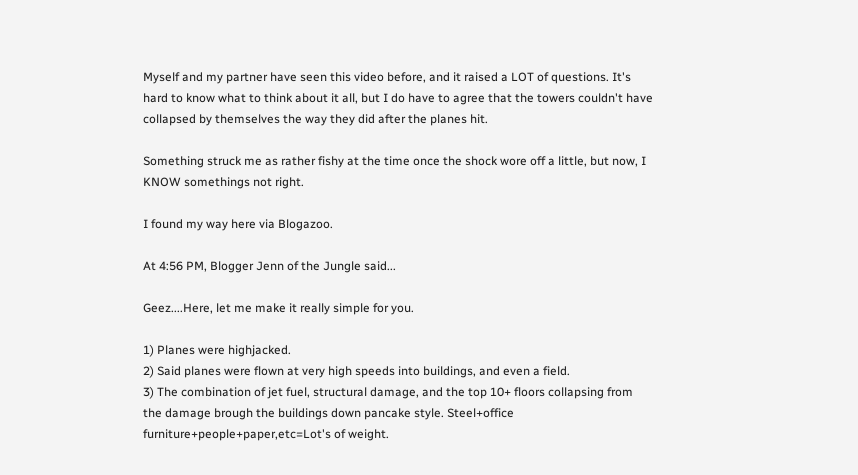Myself and my partner have seen this video before, and it raised a LOT of questions. It's hard to know what to think about it all, but I do have to agree that the towers couldn't have collapsed by themselves the way they did after the planes hit.

Something struck me as rather fishy at the time once the shock wore off a little, but now, I KNOW somethings not right.

I found my way here via Blogazoo.

At 4:56 PM, Blogger Jenn of the Jungle said...

Geez....Here, let me make it really simple for you.

1) Planes were highjacked.
2) Said planes were flown at very high speeds into buildings, and even a field.
3) The combination of jet fuel, structural damage, and the top 10+ floors collapsing from the damage brough the buildings down pancake style. Steel+office furniture+people+paper,etc=Lot's of weight.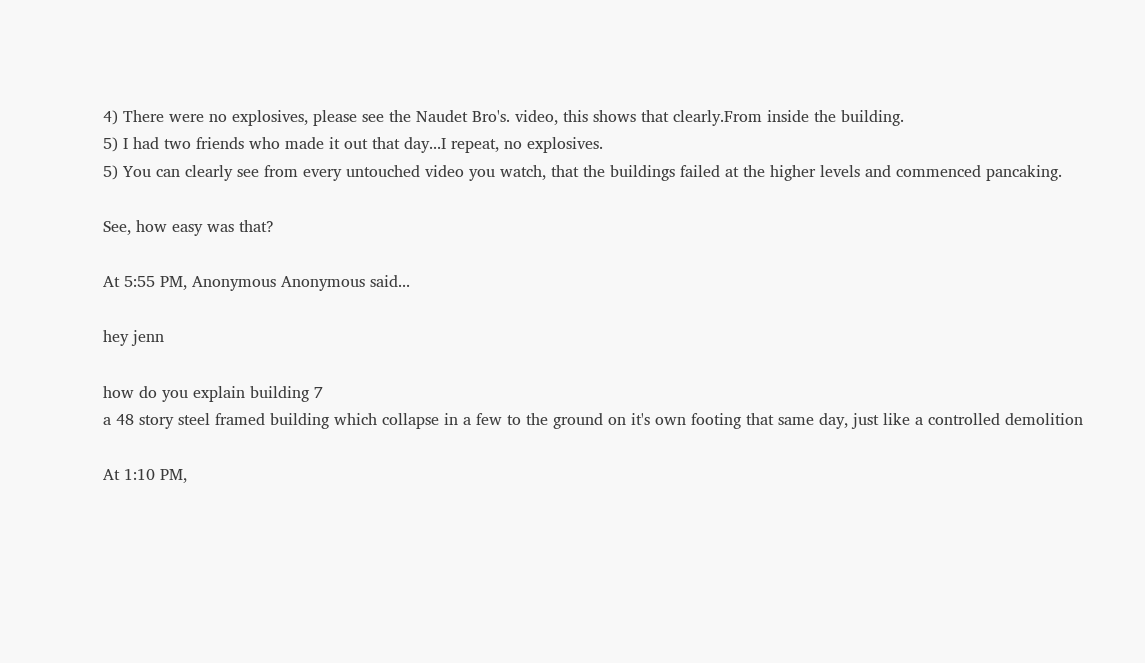4) There were no explosives, please see the Naudet Bro's. video, this shows that clearly.From inside the building.
5) I had two friends who made it out that day...I repeat, no explosives.
5) You can clearly see from every untouched video you watch, that the buildings failed at the higher levels and commenced pancaking.

See, how easy was that?

At 5:55 PM, Anonymous Anonymous said...

hey jenn

how do you explain building 7
a 48 story steel framed building which collapse in a few to the ground on it's own footing that same day, just like a controlled demolition

At 1:10 PM,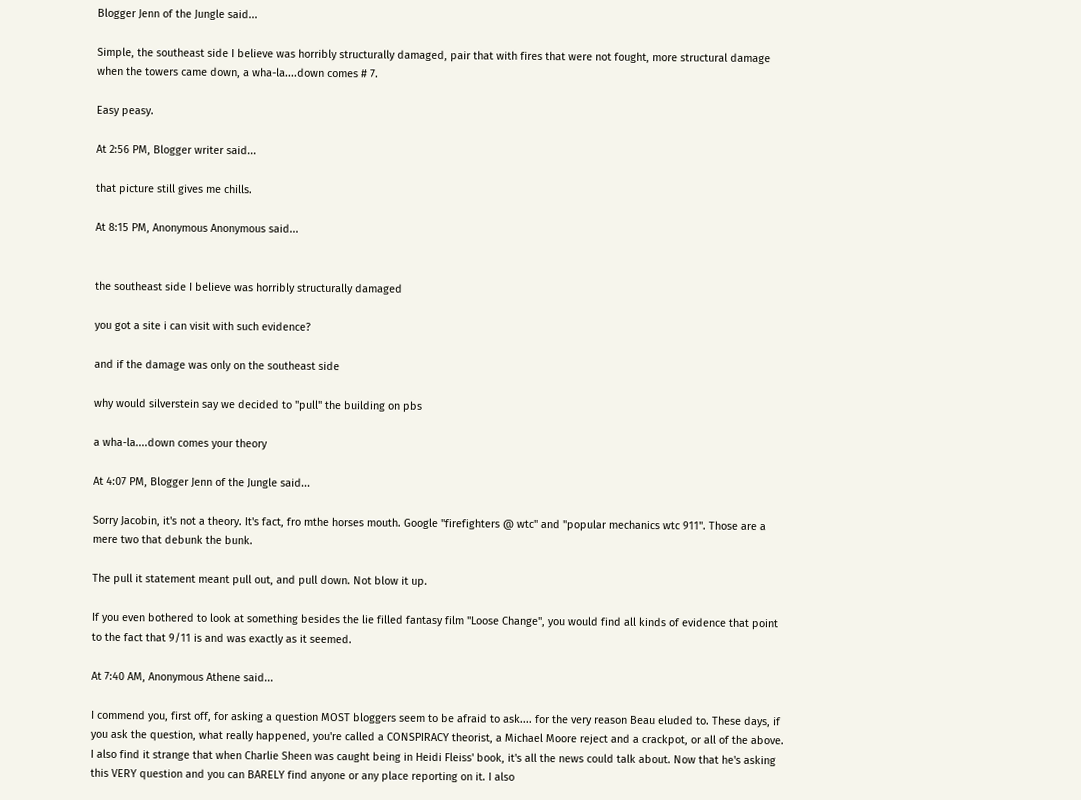Blogger Jenn of the Jungle said...

Simple, the southeast side I believe was horribly structurally damaged, pair that with fires that were not fought, more structural damage when the towers came down, a wha-la....down comes # 7.

Easy peasy.

At 2:56 PM, Blogger writer said...

that picture still gives me chills.

At 8:15 PM, Anonymous Anonymous said...


the southeast side I believe was horribly structurally damaged

you got a site i can visit with such evidence?

and if the damage was only on the southeast side

why would silverstein say we decided to "pull" the building on pbs

a wha-la....down comes your theory

At 4:07 PM, Blogger Jenn of the Jungle said...

Sorry Jacobin, it's not a theory. It's fact, fro mthe horses mouth. Google "firefighters @ wtc" and "popular mechanics wtc 911". Those are a mere two that debunk the bunk.

The pull it statement meant pull out, and pull down. Not blow it up.

If you even bothered to look at something besides the lie filled fantasy film "Loose Change", you would find all kinds of evidence that point to the fact that 9/11 is and was exactly as it seemed.

At 7:40 AM, Anonymous Athene said...

I commend you, first off, for asking a question MOST bloggers seem to be afraid to ask.... for the very reason Beau eluded to. These days, if you ask the question, what really happened, you're called a CONSPIRACY theorist, a Michael Moore reject and a crackpot, or all of the above. I also find it strange that when Charlie Sheen was caught being in Heidi Fleiss' book, it's all the news could talk about. Now that he's asking this VERY question and you can BARELY find anyone or any place reporting on it. I also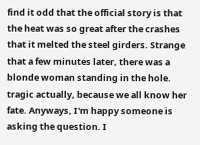find it odd that the official story is that the heat was so great after the crashes that it melted the steel girders. Strange that a few minutes later, there was a blonde woman standing in the hole. tragic actually, because we all know her fate. Anyways, I'm happy someone is asking the question. I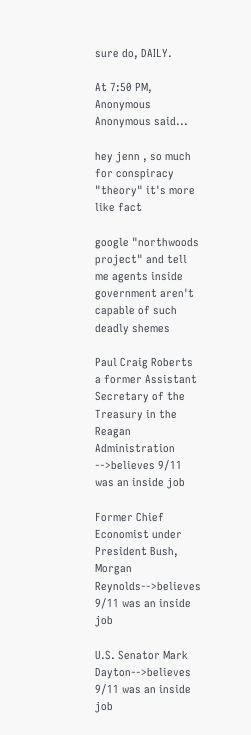sure do, DAILY.

At 7:50 PM, Anonymous Anonymous said...

hey jenn , so much for conspiracy "theory" it's more like fact

google "northwoods project" and tell me agents inside government aren't capable of such deadly shemes

Paul Craig Roberts a former Assistant Secretary of the Treasury in the Reagan Administration -->believes 9/11 was an inside job

Former Chief Economist under President Bush, Morgan Reynolds-->believes 9/11 was an inside job

U.S. Senator Mark Dayton-->believes 9/11 was an inside job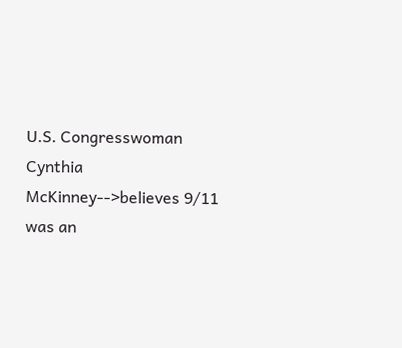U.S. Congresswoman Cynthia McKinney-->believes 9/11 was an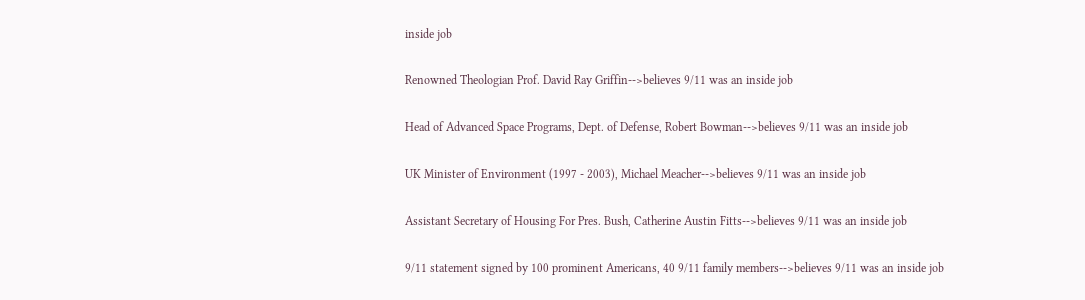inside job

Renowned Theologian Prof. David Ray Griffin-->believes 9/11 was an inside job

Head of Advanced Space Programs, Dept. of Defense, Robert Bowman-->believes 9/11 was an inside job

UK Minister of Environment (1997 - 2003), Michael Meacher-->believes 9/11 was an inside job

Assistant Secretary of Housing For Pres. Bush, Catherine Austin Fitts-->believes 9/11 was an inside job

9/11 statement signed by 100 prominent Americans, 40 9/11 family members-->believes 9/11 was an inside job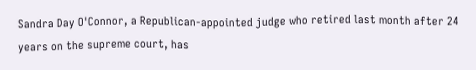Sandra Day O'Connor, a Republican-appointed judge who retired last month after 24 years on the supreme court, has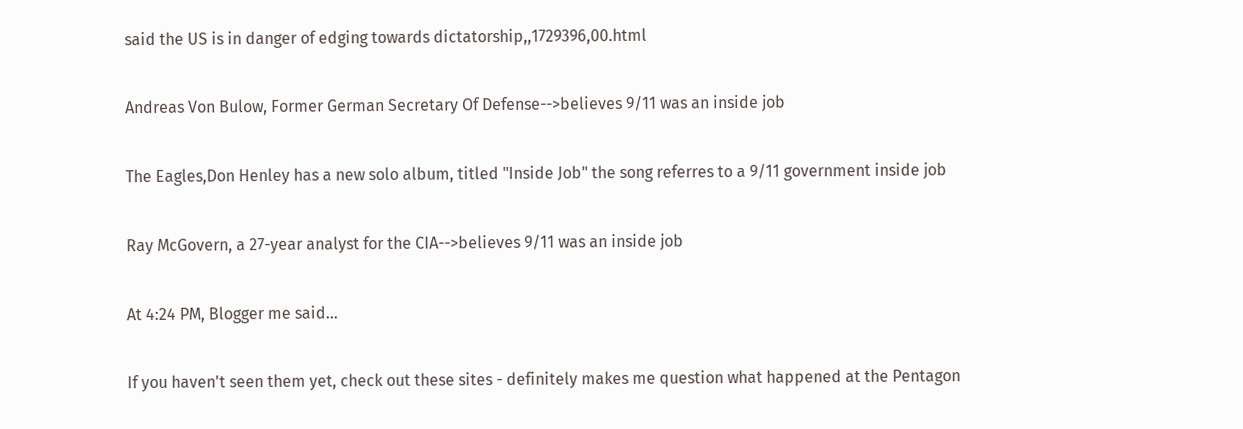said the US is in danger of edging towards dictatorship,,1729396,00.html

Andreas Von Bulow, Former German Secretary Of Defense-->believes 9/11 was an inside job

The Eagles,Don Henley has a new solo album, titled "Inside Job" the song referres to a 9/11 government inside job

Ray McGovern, a 27-year analyst for the CIA-->believes 9/11 was an inside job

At 4:24 PM, Blogger me said...

If you haven't seen them yet, check out these sites - definitely makes me question what happened at the Pentagon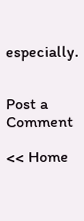especially.


Post a Comment

<< Home